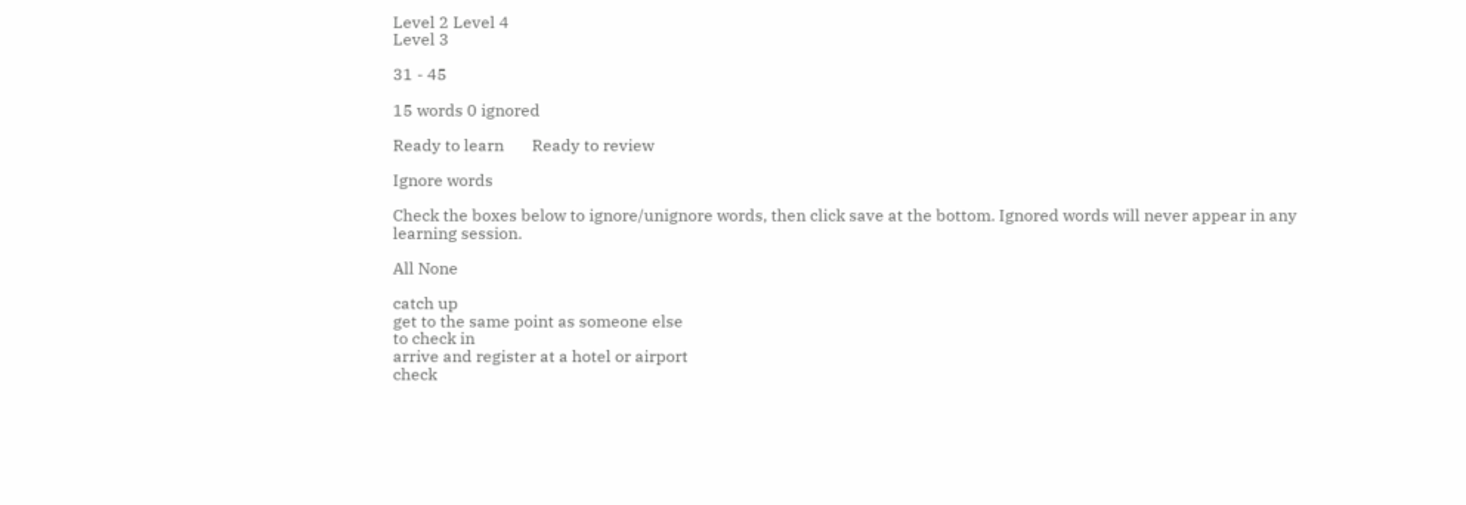Level 2 Level 4
Level 3

31 - 45

15 words 0 ignored

Ready to learn       Ready to review

Ignore words

Check the boxes below to ignore/unignore words, then click save at the bottom. Ignored words will never appear in any learning session.

All None

catch up
get to the same point as someone else
to check in
arrive and register at a hotel or airport
check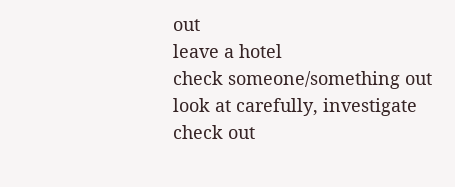out
leave a hotel
check someone/something out
look at carefully, investigate
check out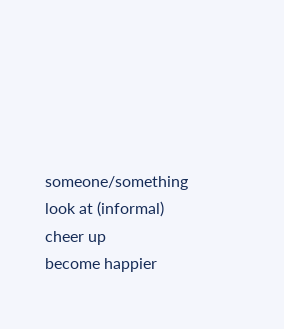someone/something
look at (informal)
cheer up
become happier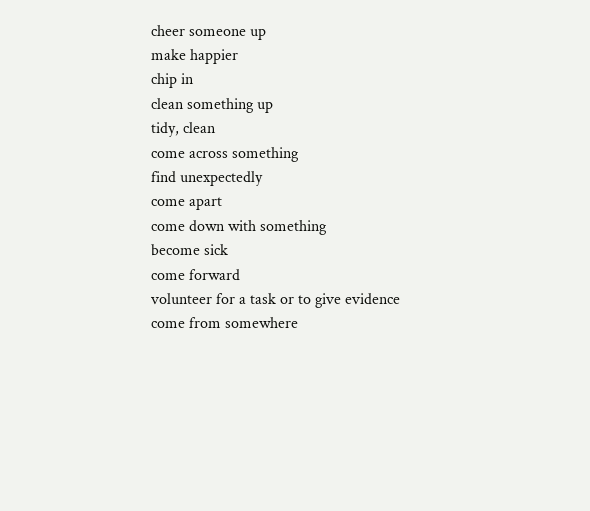cheer someone up
make happier
chip in
clean something up
tidy, clean
come across something
find unexpectedly
come apart
come down with something
become sick
come forward
volunteer for a task or to give evidence
come from somewhere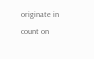originate in
count on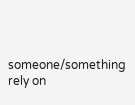someone/something
rely on